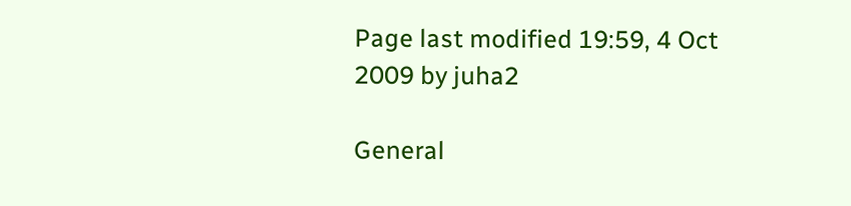Page last modified 19:59, 4 Oct 2009 by juha2

General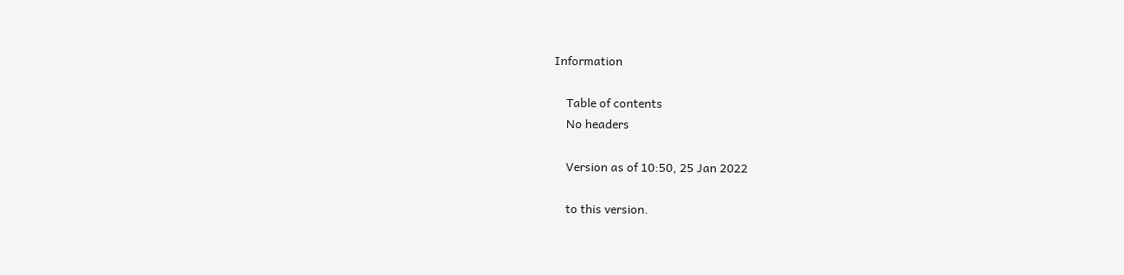Information

    Table of contents
    No headers

    Version as of 10:50, 25 Jan 2022

    to this version.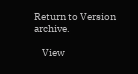Return to Version archive.

    View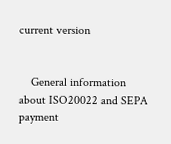current version


    General information about ISO20022 and SEPA payment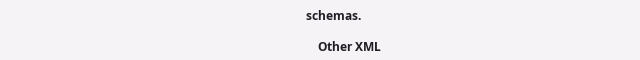schemas.

    Other XML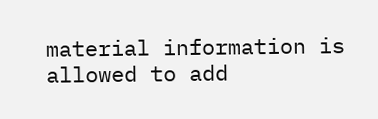material information is allowed to add